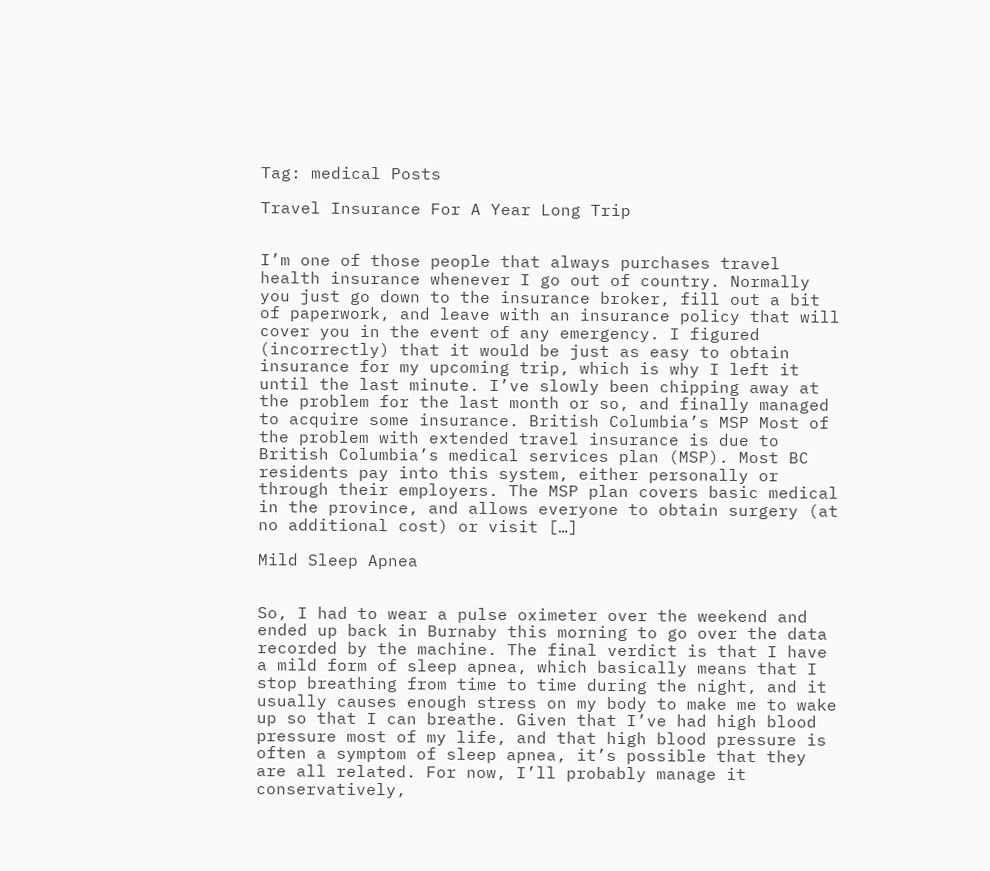Tag: medical Posts

Travel Insurance For A Year Long Trip


I’m one of those people that always purchases travel health insurance whenever I go out of country. Normally you just go down to the insurance broker, fill out a bit of paperwork, and leave with an insurance policy that will cover you in the event of any emergency. I figured (incorrectly) that it would be just as easy to obtain insurance for my upcoming trip, which is why I left it until the last minute. I’ve slowly been chipping away at the problem for the last month or so, and finally managed to acquire some insurance. British Columbia’s MSP Most of the problem with extended travel insurance is due to British Columbia’s medical services plan (MSP). Most BC residents pay into this system, either personally or through their employers. The MSP plan covers basic medical in the province, and allows everyone to obtain surgery (at no additional cost) or visit […]

Mild Sleep Apnea


So, I had to wear a pulse oximeter over the weekend and ended up back in Burnaby this morning to go over the data recorded by the machine. The final verdict is that I have a mild form of sleep apnea, which basically means that I stop breathing from time to time during the night, and it usually causes enough stress on my body to make me to wake up so that I can breathe. Given that I’ve had high blood pressure most of my life, and that high blood pressure is often a symptom of sleep apnea, it’s possible that they are all related. For now, I’ll probably manage it conservatively,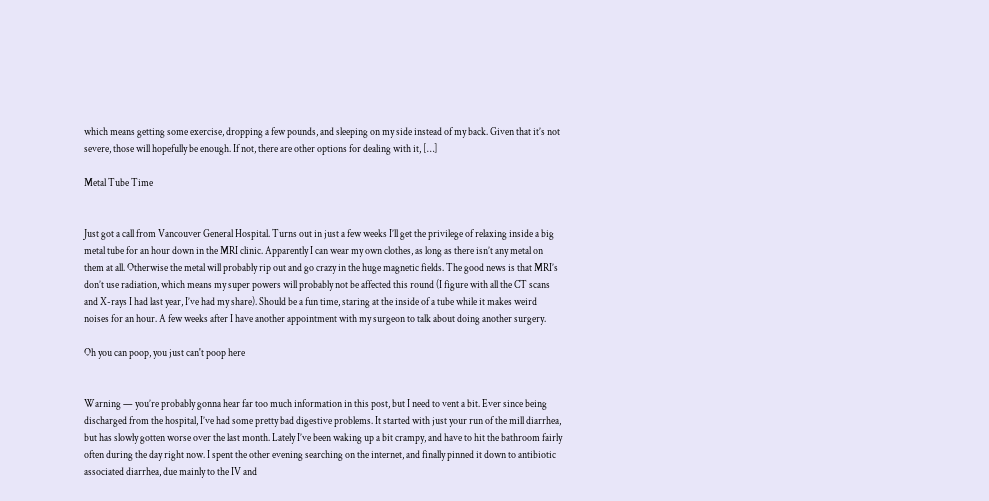which means getting some exercise, dropping a few pounds, and sleeping on my side instead of my back. Given that it’s not severe, those will hopefully be enough. If not, there are other options for dealing with it, […]

Metal Tube Time


Just got a call from Vancouver General Hospital. Turns out in just a few weeks I’ll get the privilege of relaxing inside a big metal tube for an hour down in the MRI clinic. Apparently I can wear my own clothes, as long as there isn’t any metal on them at all. Otherwise the metal will probably rip out and go crazy in the huge magnetic fields. The good news is that MRI’s don’t use radiation, which means my super powers will probably not be affected this round (I figure with all the CT scans and X-rays I had last year, I’ve had my share). Should be a fun time, staring at the inside of a tube while it makes weird noises for an hour. A few weeks after I have another appointment with my surgeon to talk about doing another surgery.

Oh you can poop, you just can't poop here


Warning — you’re probably gonna hear far too much information in this post, but I need to vent a bit. Ever since being discharged from the hospital, I’ve had some pretty bad digestive problems. It started with just your run of the mill diarrhea, but has slowly gotten worse over the last month. Lately I’ve been waking up a bit crampy, and have to hit the bathroom fairly often during the day right now. I spent the other evening searching on the internet, and finally pinned it down to antibiotic associated diarrhea, due mainly to the IV and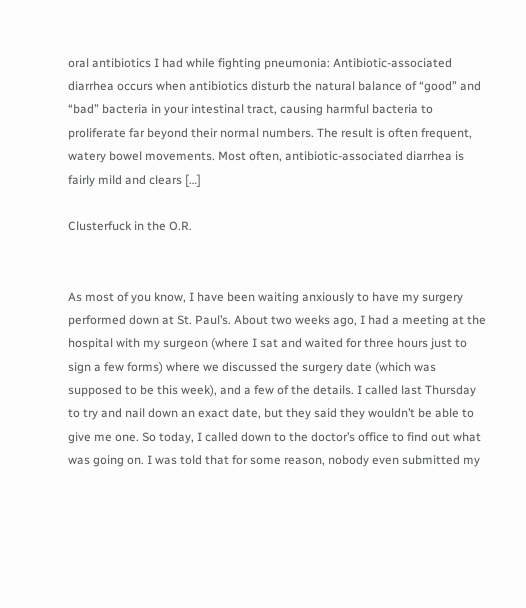oral antibiotics I had while fighting pneumonia: Antibiotic-associated diarrhea occurs when antibiotics disturb the natural balance of “good” and “bad” bacteria in your intestinal tract, causing harmful bacteria to proliferate far beyond their normal numbers. The result is often frequent, watery bowel movements. Most often, antibiotic-associated diarrhea is fairly mild and clears […]

Clusterfuck in the O.R.


As most of you know, I have been waiting anxiously to have my surgery performed down at St. Paul’s. About two weeks ago, I had a meeting at the hospital with my surgeon (where I sat and waited for three hours just to sign a few forms) where we discussed the surgery date (which was supposed to be this week), and a few of the details. I called last Thursday to try and nail down an exact date, but they said they wouldn’t be able to give me one. So today, I called down to the doctor’s office to find out what was going on. I was told that for some reason, nobody even submitted my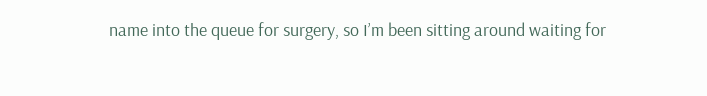name into the queue for surgery, so I’m been sitting around waiting for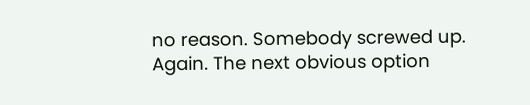no reason. Somebody screwed up. Again. The next obvious option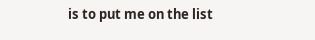is to put me on the list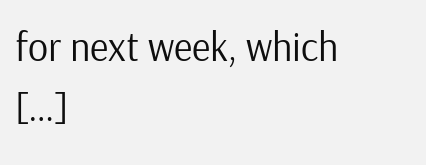for next week, which […]